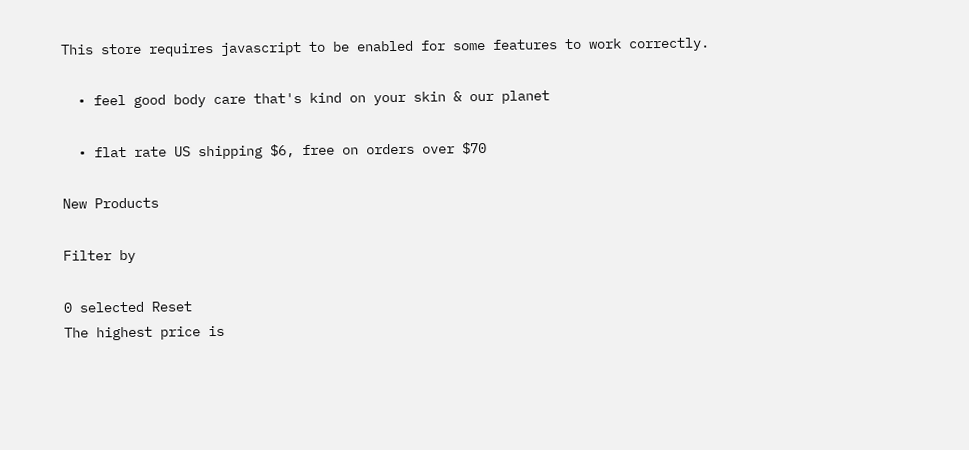This store requires javascript to be enabled for some features to work correctly.

  • feel good body care that's kind on your skin & our planet

  • flat rate US shipping $6, free on orders over $70

New Products

Filter by

0 selected Reset
The highest price is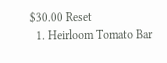$30.00 Reset
  1. Heirloom Tomato Bar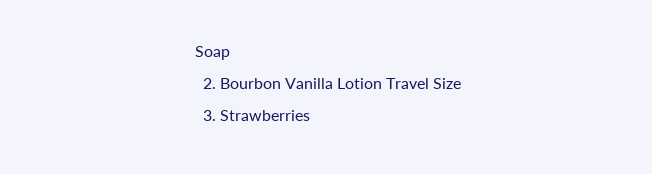Soap
  2. Bourbon Vanilla Lotion Travel Size
  3. Strawberries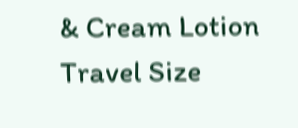& Cream Lotion Travel Size